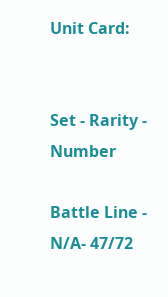Unit Card:


Set - Rarity - Number

Battle Line - N/A- 47/72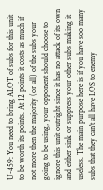U-459: You need to bring ALOT of subs for this unit to be worth its points. At 12 points it costs as much if not more then the majority (or all) of the subs your going to be using, your opponent should choose to ignore this unit outright since it has no attack of its own and either sink or suppress your other subs making it useless. The main purpose here is if you have soo many subs that they can't all have LOS to enemy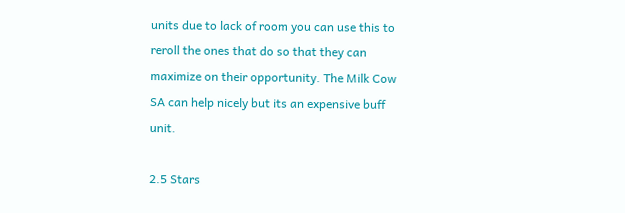units due to lack of room you can use this to reroll the ones that do so that they can maximize on their opportunity. The Milk Cow SA can help nicely but its an expensive buff unit.

2.5 Stars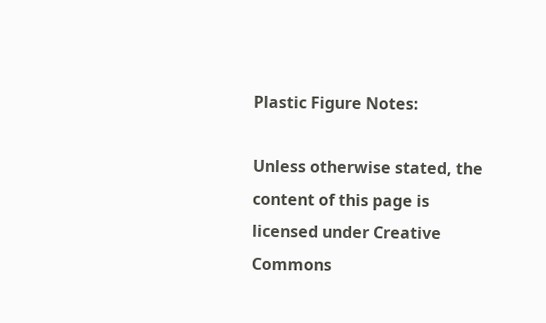Plastic Figure Notes:

Unless otherwise stated, the content of this page is licensed under Creative Commons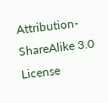Attribution-ShareAlike 3.0 License